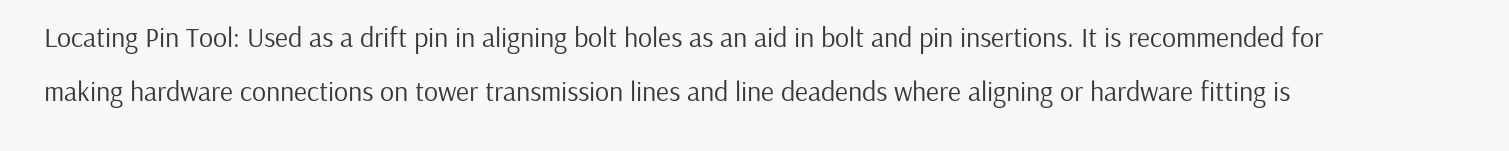Locating Pin Tool: Used as a drift pin in aligning bolt holes as an aid in bolt and pin insertions. It is recommended for making hardware connections on tower transmission lines and line deadends where aligning or hardware fitting is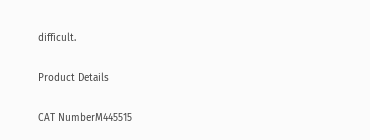difficult.

Product Details

CAT NumberM445515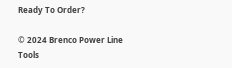Ready To Order?

© 2024 Brenco Power Line Tools